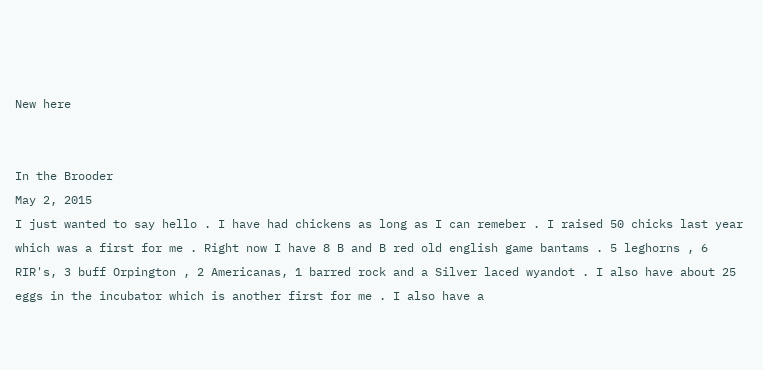New here


In the Brooder
May 2, 2015
I just wanted to say hello . I have had chickens as long as I can remeber . I raised 50 chicks last year which was a first for me . Right now I have 8 B and B red old english game bantams . 5 leghorns , 6 RIR's, 3 buff Orpington , 2 Americanas, 1 barred rock and a Silver laced wyandot . I also have about 25 eggs in the incubator which is another first for me . I also have a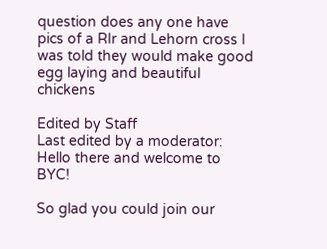question does any one have pics of a RIr and Lehorn cross I was told they would make good egg laying and beautiful chickens

Edited by Staff
Last edited by a moderator:
Hello there and welcome to BYC!

So glad you could join our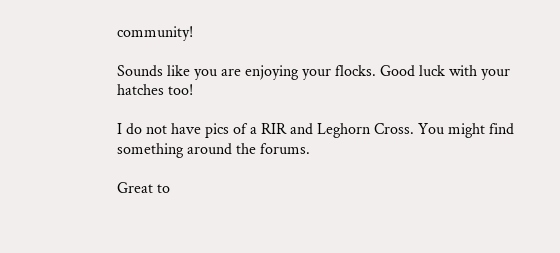community!

Sounds like you are enjoying your flocks. Good luck with your hatches too!

I do not have pics of a RIR and Leghorn Cross. You might find something around the forums.

Great to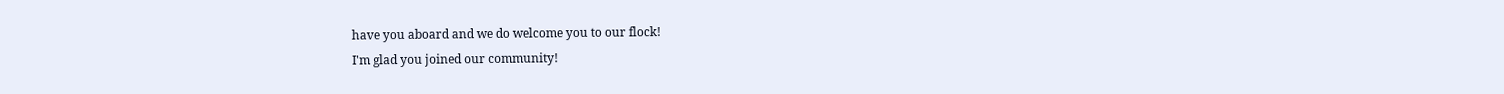have you aboard and we do welcome you to our flock!
I'm glad you joined our community!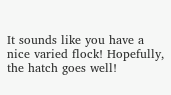It sounds like you have a nice varied flock! Hopefully, the hatch goes well!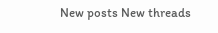New posts New threads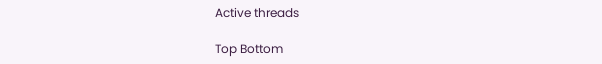Active threads

Top Bottom